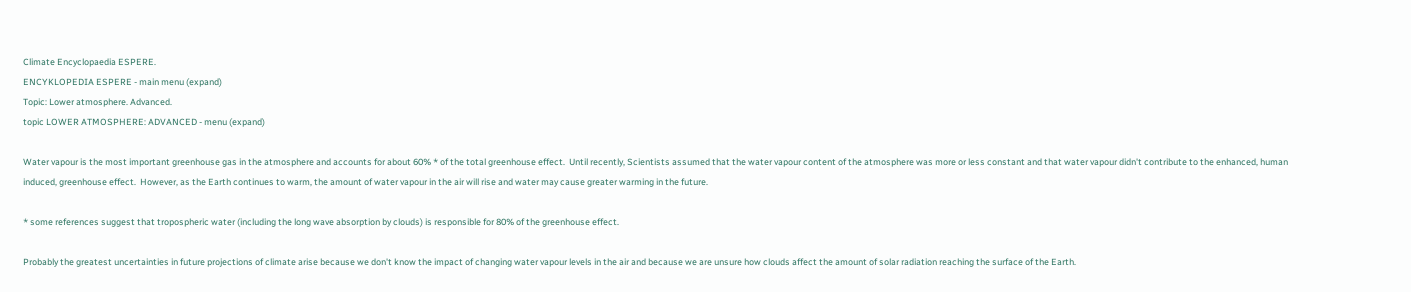Climate Encyclopaedia ESPERE.
ENCYKLOPEDIA ESPERE - main menu (expand)
Topic: Lower atmosphere. Advanced.
topic LOWER ATMOSPHERE: ADVANCED - menu (expand)

Water vapour is the most important greenhouse gas in the atmosphere and accounts for about 60% * of the total greenhouse effect.  Until recently, Scientists assumed that the water vapour content of the atmosphere was more or less constant and that water vapour didn't contribute to the enhanced, human induced, greenhouse effect.  However, as the Earth continues to warm, the amount of water vapour in the air will rise and water may cause greater warming in the future.

* some references suggest that tropospheric water (including the long wave absorption by clouds) is responsible for 80% of the greenhouse effect.

Probably the greatest uncertainties in future projections of climate arise because we don't know the impact of changing water vapour levels in the air and because we are unsure how clouds affect the amount of solar radiation reaching the surface of the Earth.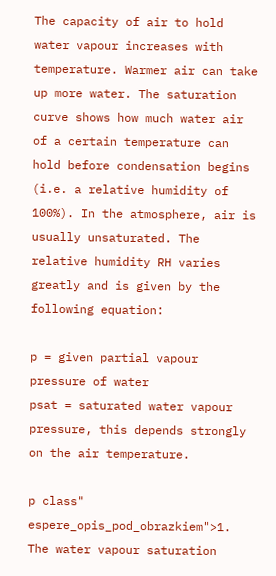The capacity of air to hold water vapour increases with temperature. Warmer air can take up more water. The saturation curve shows how much water air of a certain temperature can hold before condensation begins (i.e. a relative humidity of 100%). In the atmosphere, air is usually unsaturated. The relative humidity RH varies greatly and is given by the following equation:

p = given partial vapour pressure of water
psat = saturated water vapour pressure, this depends strongly on the air temperature.

p class" espere_opis_pod_obrazkiem">1. The water vapour saturation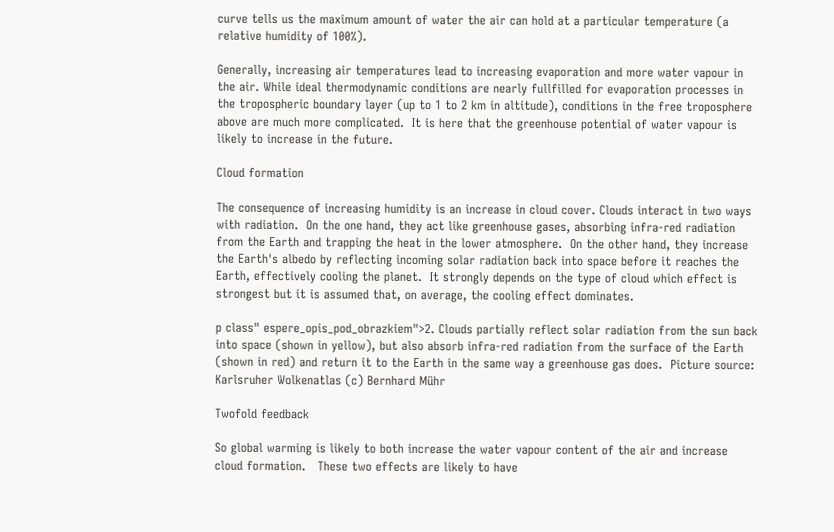curve tells us the maximum amount of water the air can hold at a particular temperature (a relative humidity of 100%).

Generally, increasing air temperatures lead to increasing evaporation and more water vapour in the air. While ideal thermodynamic conditions are nearly fullfilled for evaporation processes in the tropospheric boundary layer (up to 1 to 2 km in altitude), conditions in the free troposphere above are much more complicated.  It is here that the greenhouse potential of water vapour is likely to increase in the future.

Cloud formation

The consequence of increasing humidity is an increase in cloud cover. Clouds interact in two ways with radiation.  On the one hand, they act like greenhouse gases, absorbing infra-red radiation from the Earth and trapping the heat in the lower atmosphere.  On the other hand, they increase the Earth's albedo by reflecting incoming solar radiation back into space before it reaches the Earth, effectively cooling the planet.  It strongly depends on the type of cloud which effect is strongest but it is assumed that, on average, the cooling effect dominates.

p class" espere_opis_pod_obrazkiem">2. Clouds partially reflect solar radiation from the sun back into space (shown in yellow), but also absorb infra-red radiation from the surface of the Earth (shown in red) and return it to the Earth in the same way a greenhouse gas does.  Picture source: Karlsruher Wolkenatlas (c) Bernhard Mühr

Twofold feedback

So global warming is likely to both increase the water vapour content of the air and increase cloud formation.   These two effects are likely to have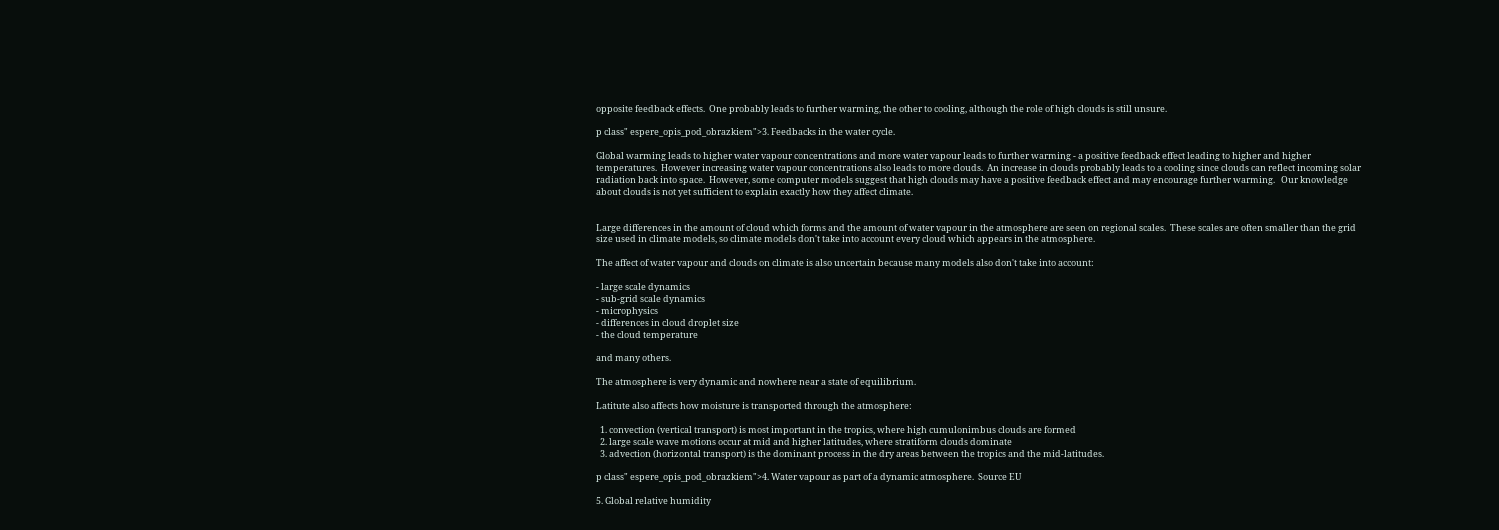opposite feedback effects.  One probably leads to further warming, the other to cooling, although the role of high clouds is still unsure.

p class" espere_opis_pod_obrazkiem">3. Feedbacks in the water cycle.

Global warming leads to higher water vapour concentrations and more water vapour leads to further warming - a positive feedback effect leading to higher and higher temperatures.  However increasing water vapour concentrations also leads to more clouds.  An increase in clouds probably leads to a cooling since clouds can reflect incoming solar radiation back into space.  However, some computer models suggest that high clouds may have a positive feedback effect and may encourage further warming.   Our knowledge about clouds is not yet sufficient to explain exactly how they affect climate.


Large differences in the amount of cloud which forms and the amount of water vapour in the atmosphere are seen on regional scales.  These scales are often smaller than the grid size used in climate models, so climate models don't take into account every cloud which appears in the atmosphere.

The affect of water vapour and clouds on climate is also uncertain because many models also don't take into account:

- large scale dynamics
- sub-grid scale dynamics
- microphysics
- differences in cloud droplet size
- the cloud temperature

and many others.

The atmosphere is very dynamic and nowhere near a state of equilibrium.

Latitute also affects how moisture is transported through the atmosphere:

  1. convection (vertical transport) is most important in the tropics, where high cumulonimbus clouds are formed
  2. large scale wave motions occur at mid and higher latitudes, where stratiform clouds dominate
  3. advection (horizontal transport) is the dominant process in the dry areas between the tropics and the mid-latitudes.

p class" espere_opis_pod_obrazkiem">4. Water vapour as part of a dynamic atmosphere.  Source EU

5. Global relative humidity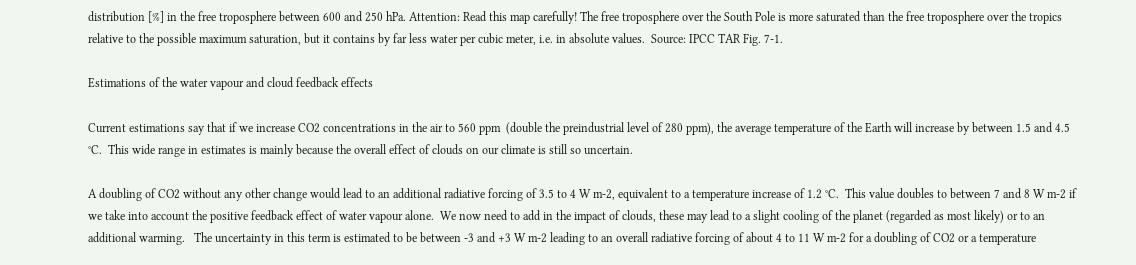distribution [%] in the free troposphere between 600 and 250 hPa. Attention: Read this map carefully! The free troposphere over the South Pole is more saturated than the free troposphere over the tropics relative to the possible maximum saturation, but it contains by far less water per cubic meter, i.e. in absolute values.  Source: IPCC TAR Fig. 7-1.

Estimations of the water vapour and cloud feedback effects

Current estimations say that if we increase CO2 concentrations in the air to 560 ppm  (double the preindustrial level of 280 ppm), the average temperature of the Earth will increase by between 1.5 and 4.5 °C.  This wide range in estimates is mainly because the overall effect of clouds on our climate is still so uncertain.

A doubling of CO2 without any other change would lead to an additional radiative forcing of 3.5 to 4 W m-2, equivalent to a temperature increase of 1.2 °C.  This value doubles to between 7 and 8 W m-2 if we take into account the positive feedback effect of water vapour alone.  We now need to add in the impact of clouds, these may lead to a slight cooling of the planet (regarded as most likely) or to an additional warming.   The uncertainty in this term is estimated to be between -3 and +3 W m-2 leading to an overall radiative forcing of about 4 to 11 W m-2 for a doubling of CO2 or a temperature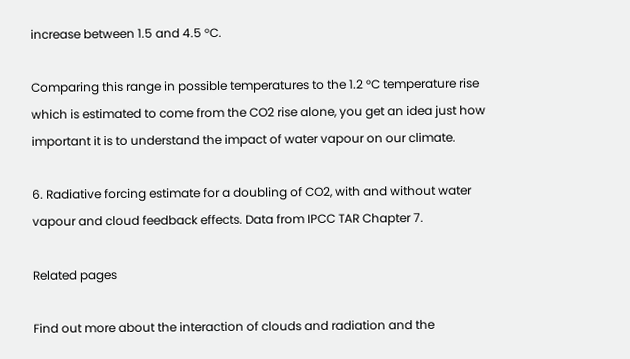increase between 1.5 and 4.5 °C.

Comparing this range in possible temperatures to the 1.2 °C temperature rise which is estimated to come from the CO2 rise alone, you get an idea just how important it is to understand the impact of water vapour on our climate.

6. Radiative forcing estimate for a doubling of CO2, with and without water vapour and cloud feedback effects. Data from IPCC TAR Chapter 7.

Related pages

Find out more about the interaction of clouds and radiation and the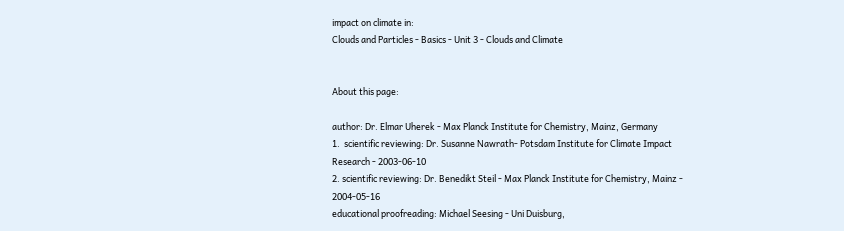impact on climate in:
Clouds and Particles - Basics - Unit 3 - Clouds and Climate


About this page:

author: Dr. Elmar Uherek - Max Planck Institute for Chemistry, Mainz, Germany
1.  scientific reviewing: Dr. Susanne Nawrath- Potsdam Institute for Climate Impact Research - 2003-06-10
2. scientific reviewing: Dr. Benedikt Steil - Max Planck Institute for Chemistry, Mainz - 2004-05-16
educational proofreading: Michael Seesing - Uni Duisburg,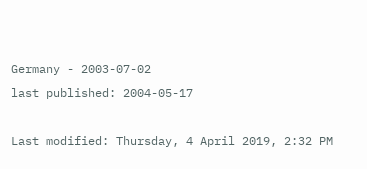Germany - 2003-07-02
last published: 2004-05-17

Last modified: Thursday, 4 April 2019, 2:32 PM